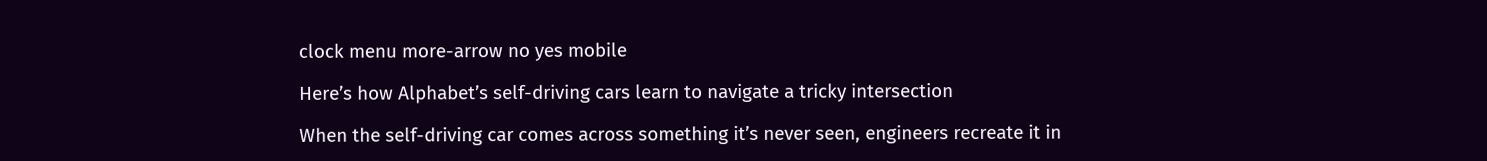clock menu more-arrow no yes mobile

Here’s how Alphabet’s self-driving cars learn to navigate a tricky intersection

When the self-driving car comes across something it’s never seen, engineers recreate it in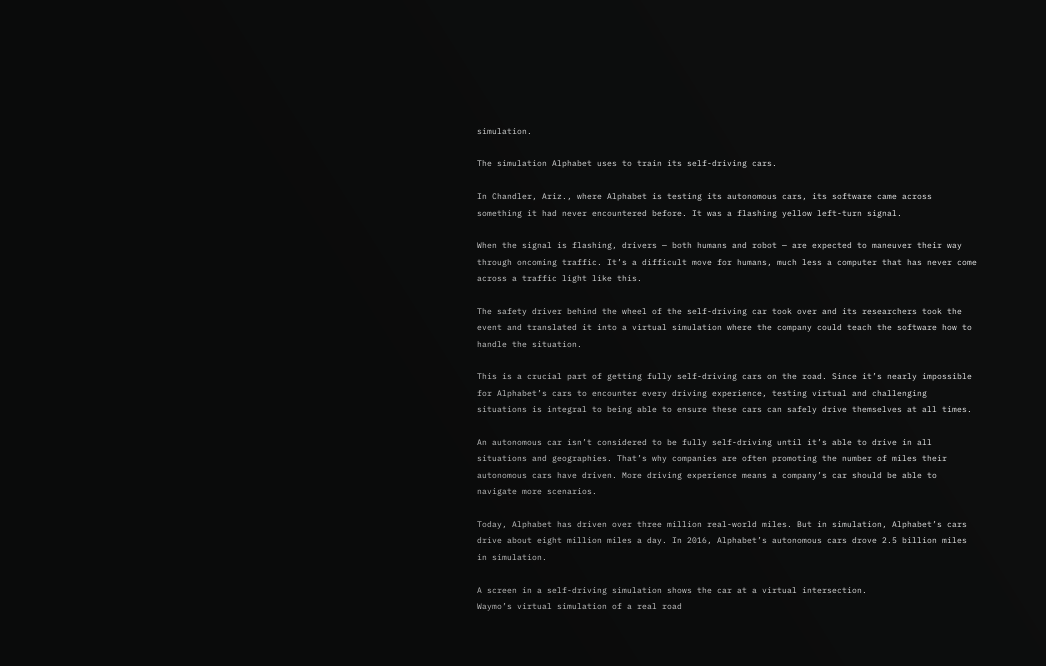simulation.

The simulation Alphabet uses to train its self-driving cars.

In Chandler, Ariz., where Alphabet is testing its autonomous cars, its software came across something it had never encountered before. It was a flashing yellow left-turn signal.

When the signal is flashing, drivers — both humans and robot — are expected to maneuver their way through oncoming traffic. It’s a difficult move for humans, much less a computer that has never come across a traffic light like this.

The safety driver behind the wheel of the self-driving car took over and its researchers took the event and translated it into a virtual simulation where the company could teach the software how to handle the situation.

This is a crucial part of getting fully self-driving cars on the road. Since it’s nearly impossible for Alphabet’s cars to encounter every driving experience, testing virtual and challenging situations is integral to being able to ensure these cars can safely drive themselves at all times.

An autonomous car isn’t considered to be fully self-driving until it’s able to drive in all situations and geographies. That’s why companies are often promoting the number of miles their autonomous cars have driven. More driving experience means a company’s car should be able to navigate more scenarios.

Today, Alphabet has driven over three million real-world miles. But in simulation, Alphabet’s cars drive about eight million miles a day. In 2016, Alphabet’s autonomous cars drove 2.5 billion miles in simulation.

A screen in a self-driving simulation shows the car at a virtual intersection.
Waymo’s virtual simulation of a real road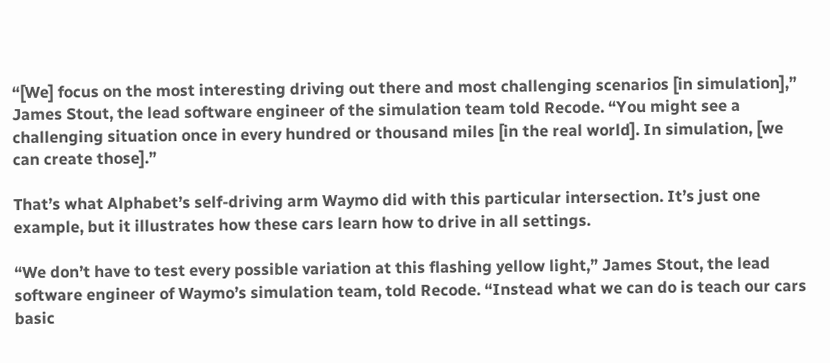“[We] focus on the most interesting driving out there and most challenging scenarios [in simulation],” James Stout, the lead software engineer of the simulation team told Recode. “You might see a challenging situation once in every hundred or thousand miles [in the real world]. In simulation, [we can create those].”

That’s what Alphabet’s self-driving arm Waymo did with this particular intersection. It’s just one example, but it illustrates how these cars learn how to drive in all settings.

“We don’t have to test every possible variation at this flashing yellow light,” James Stout, the lead software engineer of Waymo’s simulation team, told Recode. “Instead what we can do is teach our cars basic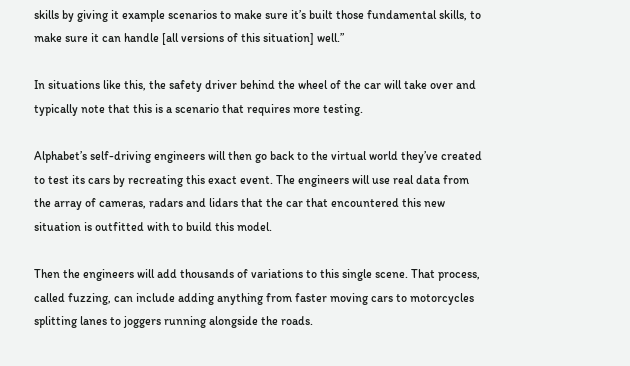skills by giving it example scenarios to make sure it’s built those fundamental skills, to make sure it can handle [all versions of this situation] well.”

In situations like this, the safety driver behind the wheel of the car will take over and typically note that this is a scenario that requires more testing.

Alphabet’s self-driving engineers will then go back to the virtual world they’ve created to test its cars by recreating this exact event. The engineers will use real data from the array of cameras, radars and lidars that the car that encountered this new situation is outfitted with to build this model.

Then the engineers will add thousands of variations to this single scene. That process, called fuzzing, can include adding anything from faster moving cars to motorcycles splitting lanes to joggers running alongside the roads.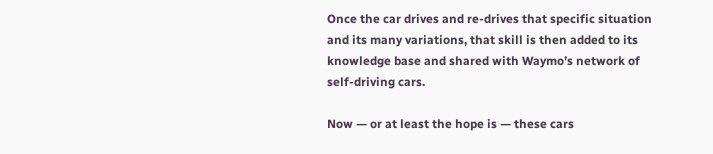Once the car drives and re-drives that specific situation and its many variations, that skill is then added to its knowledge base and shared with Waymo’s network of self-driving cars.

Now — or at least the hope is — these cars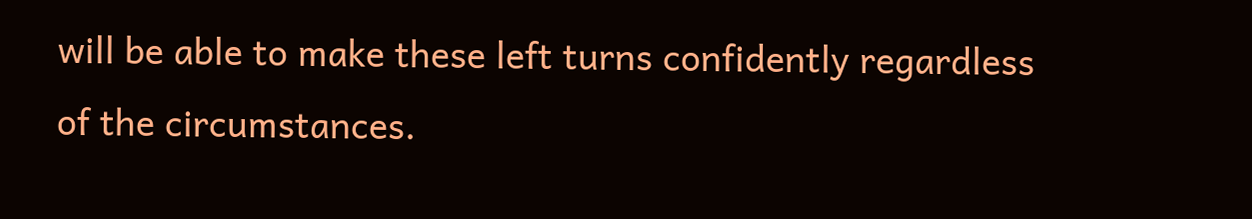will be able to make these left turns confidently regardless of the circumstances.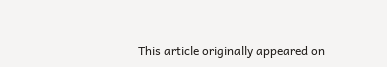This article originally appeared on